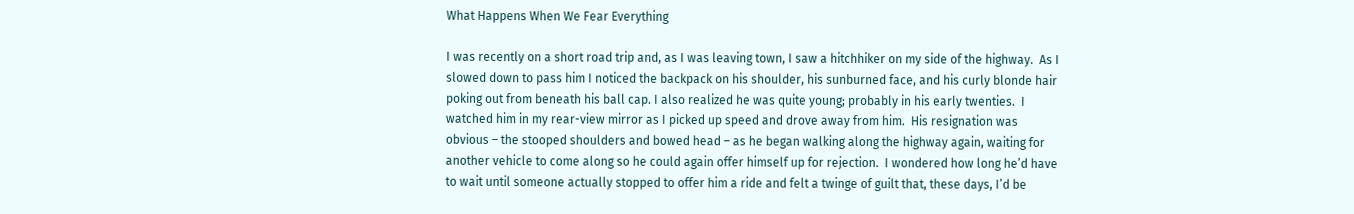What Happens When We Fear Everything

I was recently on a short road trip and, as I was leaving town, I saw a hitchhiker on my side of the highway.  As I slowed down to pass him I noticed the backpack on his shoulder, his sunburned face, and his curly blonde hair poking out from beneath his ball cap. I also realized he was quite young; probably in his early twenties.  I watched him in my rear-view mirror as I picked up speed and drove away from him.  His resignation was obvious – the stooped shoulders and bowed head – as he began walking along the highway again, waiting for another vehicle to come along so he could again offer himself up for rejection.  I wondered how long he’d have to wait until someone actually stopped to offer him a ride and felt a twinge of guilt that, these days, I’d be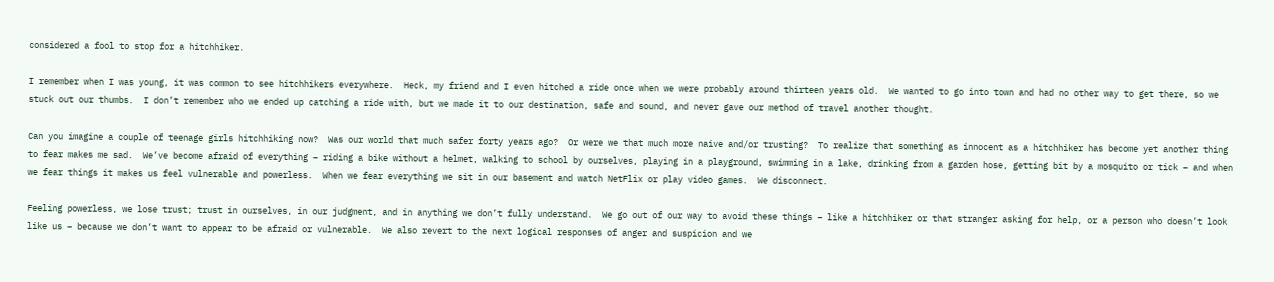considered a fool to stop for a hitchhiker.

I remember when I was young, it was common to see hitchhikers everywhere.  Heck, my friend and I even hitched a ride once when we were probably around thirteen years old.  We wanted to go into town and had no other way to get there, so we stuck out our thumbs.  I don’t remember who we ended up catching a ride with, but we made it to our destination, safe and sound, and never gave our method of travel another thought.

Can you imagine a couple of teenage girls hitchhiking now?  Was our world that much safer forty years ago?  Or were we that much more naive and/or trusting?  To realize that something as innocent as a hitchhiker has become yet another thing to fear makes me sad.  We’ve become afraid of everything – riding a bike without a helmet, walking to school by ourselves, playing in a playground, swimming in a lake, drinking from a garden hose, getting bit by a mosquito or tick – and when we fear things it makes us feel vulnerable and powerless.  When we fear everything we sit in our basement and watch NetFlix or play video games.  We disconnect.

Feeling powerless, we lose trust; trust in ourselves, in our judgment, and in anything we don’t fully understand.  We go out of our way to avoid these things – like a hitchhiker or that stranger asking for help, or a person who doesn’t look like us – because we don’t want to appear to be afraid or vulnerable.  We also revert to the next logical responses of anger and suspicion and we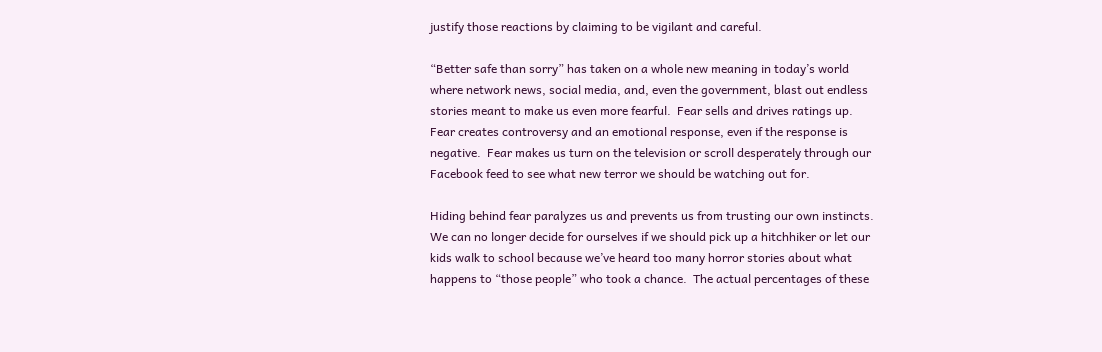justify those reactions by claiming to be vigilant and careful.

“Better safe than sorry” has taken on a whole new meaning in today’s world where network news, social media, and, even the government, blast out endless stories meant to make us even more fearful.  Fear sells and drives ratings up.  Fear creates controversy and an emotional response, even if the response is negative.  Fear makes us turn on the television or scroll desperately through our Facebook feed to see what new terror we should be watching out for.

Hiding behind fear paralyzes us and prevents us from trusting our own instincts.  We can no longer decide for ourselves if we should pick up a hitchhiker or let our kids walk to school because we’ve heard too many horror stories about what happens to “those people” who took a chance.  The actual percentages of these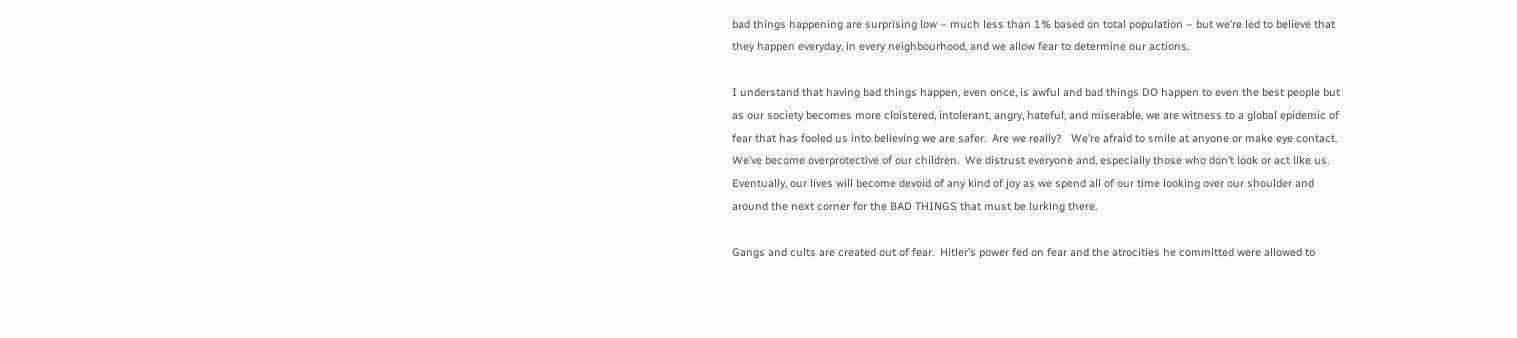bad things happening are surprising low – much less than 1% based on total population – but we’re led to believe that they happen everyday, in every neighbourhood, and we allow fear to determine our actions.

I understand that having bad things happen, even once, is awful and bad things DO happen to even the best people but as our society becomes more cloistered, intolerant, angry, hateful, and miserable, we are witness to a global epidemic of fear that has fooled us into believing we are safer.  Are we really?   We’re afraid to smile at anyone or make eye contact.  We’ve become overprotective of our children.  We distrust everyone and, especially those who don’t look or act like us.  Eventually, our lives will become devoid of any kind of joy as we spend all of our time looking over our shoulder and around the next corner for the BAD THINGS that must be lurking there.

Gangs and cults are created out of fear.  Hitler’s power fed on fear and the atrocities he committed were allowed to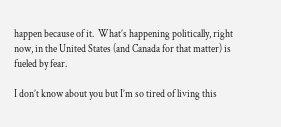happen because of it.  What’s happening politically, right now, in the United States (and Canada for that matter) is fueled by fear.

I don’t know about you but I’m so tired of living this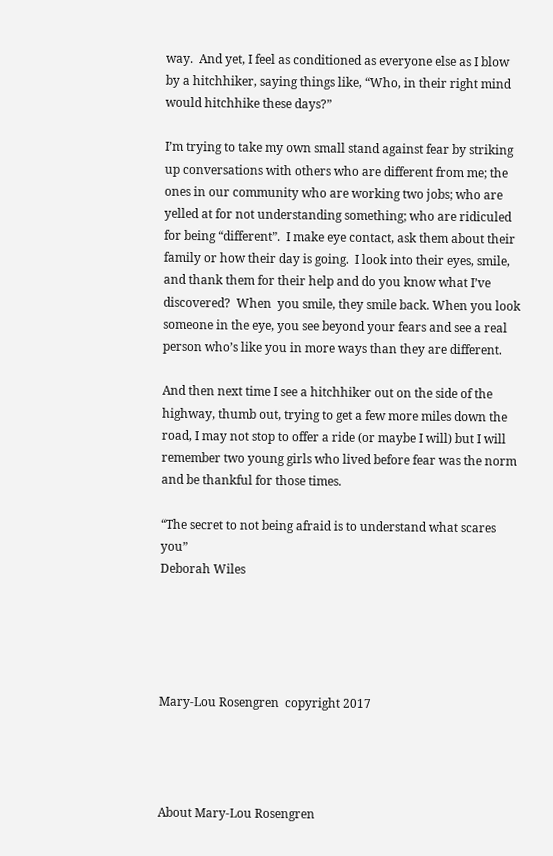way.  And yet, I feel as conditioned as everyone else as I blow by a hitchhiker, saying things like, “Who, in their right mind would hitchhike these days?”

I’m trying to take my own small stand against fear by striking up conversations with others who are different from me; the ones in our community who are working two jobs; who are yelled at for not understanding something; who are ridiculed for being “different”.  I make eye contact, ask them about their family or how their day is going.  I look into their eyes, smile, and thank them for their help and do you know what I’ve discovered?  When  you smile, they smile back. When you look someone in the eye, you see beyond your fears and see a real person who’s like you in more ways than they are different.

And then next time I see a hitchhiker out on the side of the highway, thumb out, trying to get a few more miles down the road, I may not stop to offer a ride (or maybe I will) but I will remember two young girls who lived before fear was the norm and be thankful for those times.

“The secret to not being afraid is to understand what scares you”
Deborah Wiles





Mary-Lou Rosengren  copyright 2017




About Mary-Lou Rosengren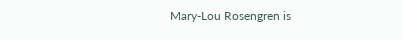Mary-Lou Rosengren is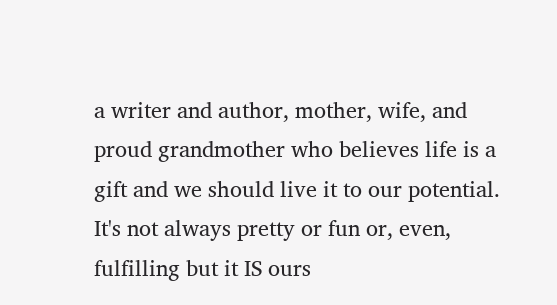a writer and author, mother, wife, and proud grandmother who believes life is a gift and we should live it to our potential. It's not always pretty or fun or, even, fulfilling but it IS ours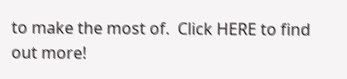to make the most of.  Click HERE to find out more!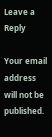Leave a Reply

Your email address will not be published.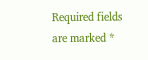Required fields are marked *